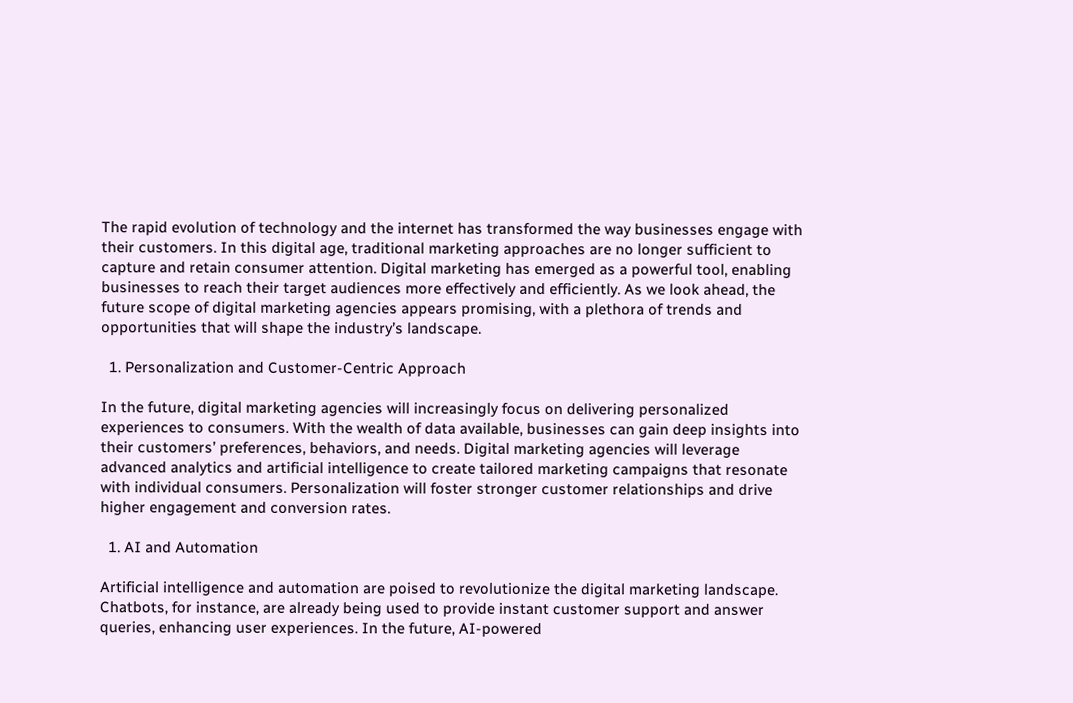The rapid evolution of technology and the internet has transformed the way businesses engage with their customers. In this digital age, traditional marketing approaches are no longer sufficient to capture and retain consumer attention. Digital marketing has emerged as a powerful tool, enabling businesses to reach their target audiences more effectively and efficiently. As we look ahead, the future scope of digital marketing agencies appears promising, with a plethora of trends and opportunities that will shape the industry’s landscape.

  1. Personalization and Customer-Centric Approach

In the future, digital marketing agencies will increasingly focus on delivering personalized experiences to consumers. With the wealth of data available, businesses can gain deep insights into their customers’ preferences, behaviors, and needs. Digital marketing agencies will leverage advanced analytics and artificial intelligence to create tailored marketing campaigns that resonate with individual consumers. Personalization will foster stronger customer relationships and drive higher engagement and conversion rates.

  1. AI and Automation

Artificial intelligence and automation are poised to revolutionize the digital marketing landscape. Chatbots, for instance, are already being used to provide instant customer support and answer queries, enhancing user experiences. In the future, AI-powered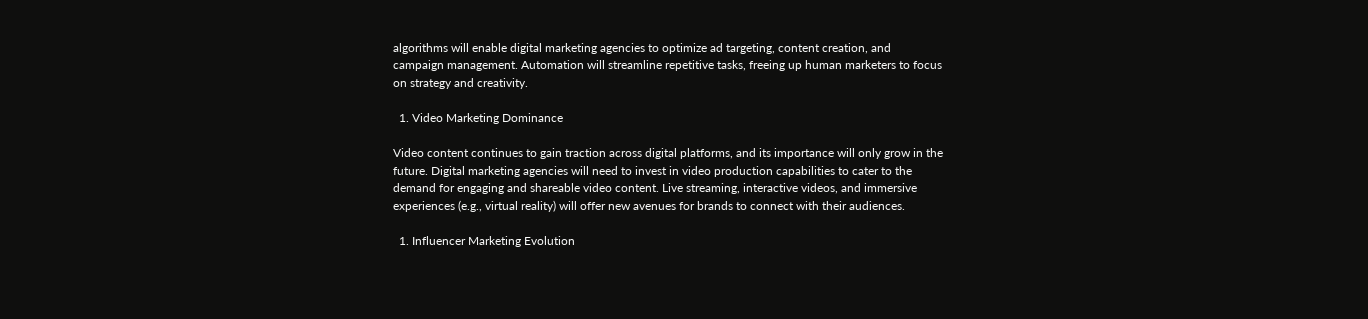algorithms will enable digital marketing agencies to optimize ad targeting, content creation, and campaign management. Automation will streamline repetitive tasks, freeing up human marketers to focus on strategy and creativity.

  1. Video Marketing Dominance

Video content continues to gain traction across digital platforms, and its importance will only grow in the future. Digital marketing agencies will need to invest in video production capabilities to cater to the demand for engaging and shareable video content. Live streaming, interactive videos, and immersive experiences (e.g., virtual reality) will offer new avenues for brands to connect with their audiences.

  1. Influencer Marketing Evolution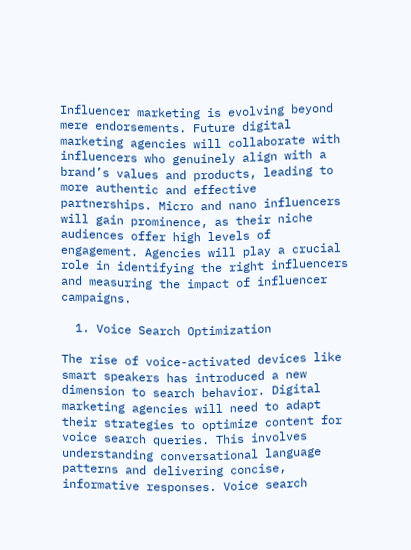Influencer marketing is evolving beyond mere endorsements. Future digital marketing agencies will collaborate with influencers who genuinely align with a brand’s values and products, leading to more authentic and effective partnerships. Micro and nano influencers will gain prominence, as their niche audiences offer high levels of engagement. Agencies will play a crucial role in identifying the right influencers and measuring the impact of influencer campaigns.

  1. Voice Search Optimization

The rise of voice-activated devices like smart speakers has introduced a new dimension to search behavior. Digital marketing agencies will need to adapt their strategies to optimize content for voice search queries. This involves understanding conversational language patterns and delivering concise, informative responses. Voice search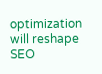optimization will reshape SEO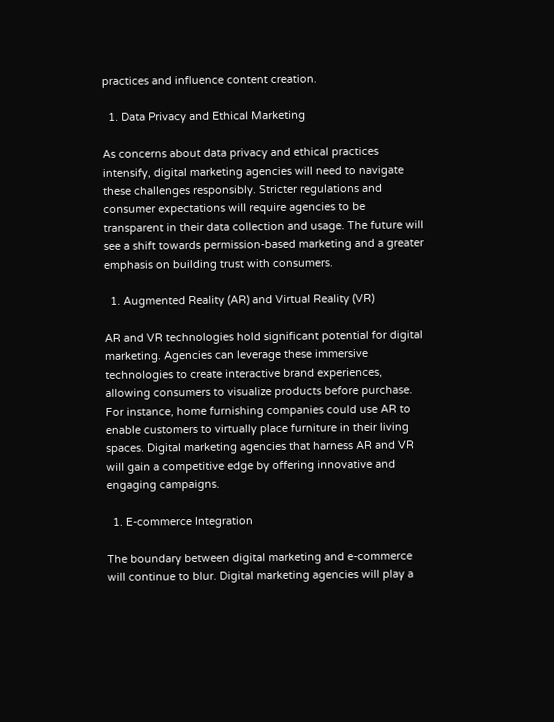practices and influence content creation.

  1. Data Privacy and Ethical Marketing

As concerns about data privacy and ethical practices intensify, digital marketing agencies will need to navigate these challenges responsibly. Stricter regulations and consumer expectations will require agencies to be transparent in their data collection and usage. The future will see a shift towards permission-based marketing and a greater emphasis on building trust with consumers.

  1. Augmented Reality (AR) and Virtual Reality (VR)

AR and VR technologies hold significant potential for digital marketing. Agencies can leverage these immersive technologies to create interactive brand experiences, allowing consumers to visualize products before purchase. For instance, home furnishing companies could use AR to enable customers to virtually place furniture in their living spaces. Digital marketing agencies that harness AR and VR will gain a competitive edge by offering innovative and engaging campaigns.

  1. E-commerce Integration

The boundary between digital marketing and e-commerce will continue to blur. Digital marketing agencies will play a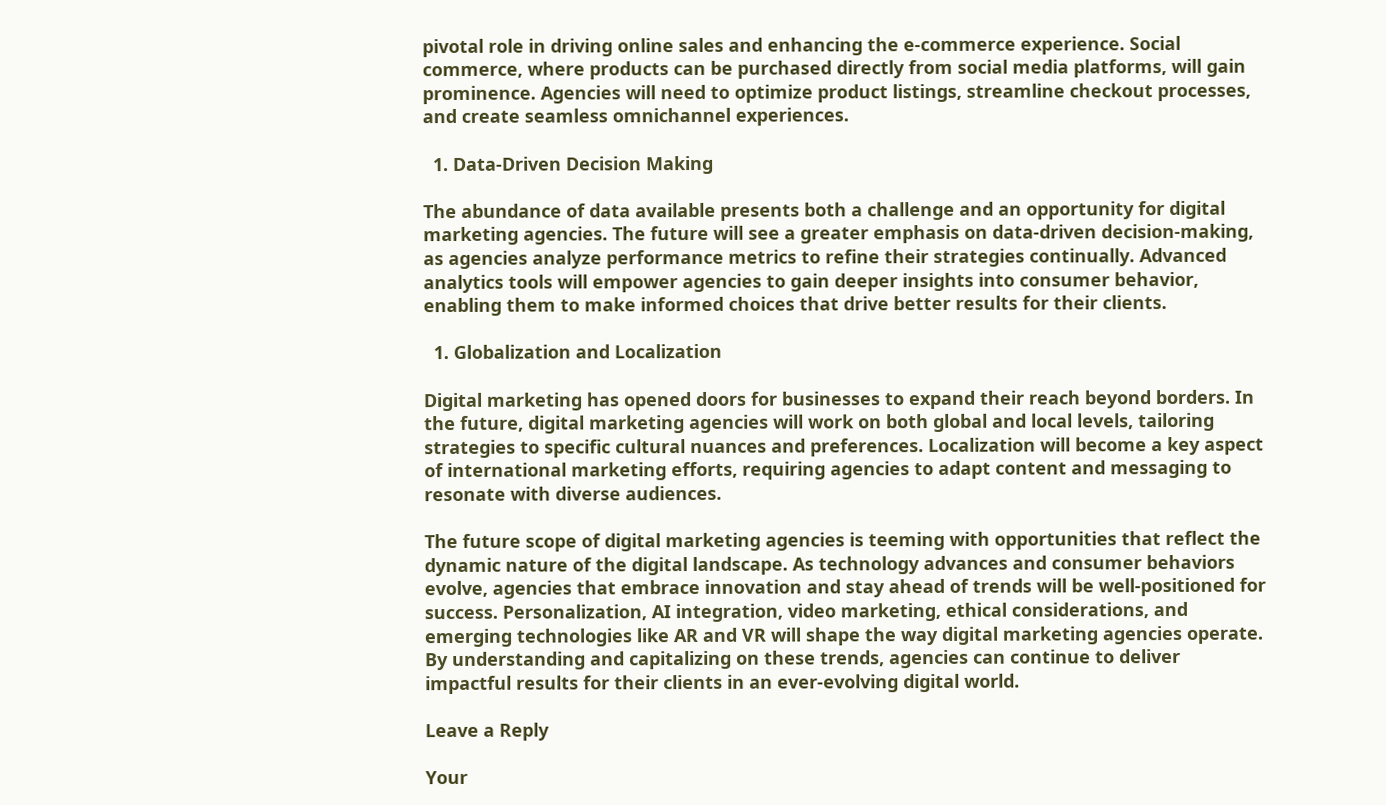pivotal role in driving online sales and enhancing the e-commerce experience. Social commerce, where products can be purchased directly from social media platforms, will gain prominence. Agencies will need to optimize product listings, streamline checkout processes, and create seamless omnichannel experiences.

  1. Data-Driven Decision Making

The abundance of data available presents both a challenge and an opportunity for digital marketing agencies. The future will see a greater emphasis on data-driven decision-making, as agencies analyze performance metrics to refine their strategies continually. Advanced analytics tools will empower agencies to gain deeper insights into consumer behavior, enabling them to make informed choices that drive better results for their clients.

  1. Globalization and Localization

Digital marketing has opened doors for businesses to expand their reach beyond borders. In the future, digital marketing agencies will work on both global and local levels, tailoring strategies to specific cultural nuances and preferences. Localization will become a key aspect of international marketing efforts, requiring agencies to adapt content and messaging to resonate with diverse audiences.

The future scope of digital marketing agencies is teeming with opportunities that reflect the dynamic nature of the digital landscape. As technology advances and consumer behaviors evolve, agencies that embrace innovation and stay ahead of trends will be well-positioned for success. Personalization, AI integration, video marketing, ethical considerations, and emerging technologies like AR and VR will shape the way digital marketing agencies operate. By understanding and capitalizing on these trends, agencies can continue to deliver impactful results for their clients in an ever-evolving digital world.

Leave a Reply

Your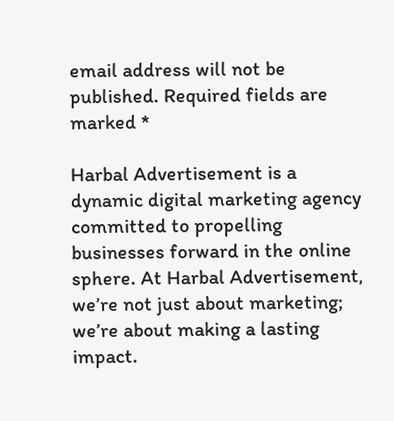email address will not be published. Required fields are marked *

Harbal Advertisement is a dynamic digital marketing agency committed to propelling businesses forward in the online sphere. At Harbal Advertisement, we’re not just about marketing; we’re about making a lasting impact.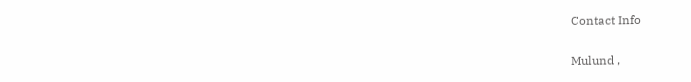Contact Info

Mulund ,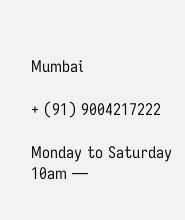Mumbai

+ (91) 9004217222

Monday to Saturday 10am —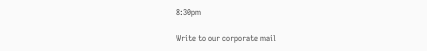8:30pm

Write to our corporate mail